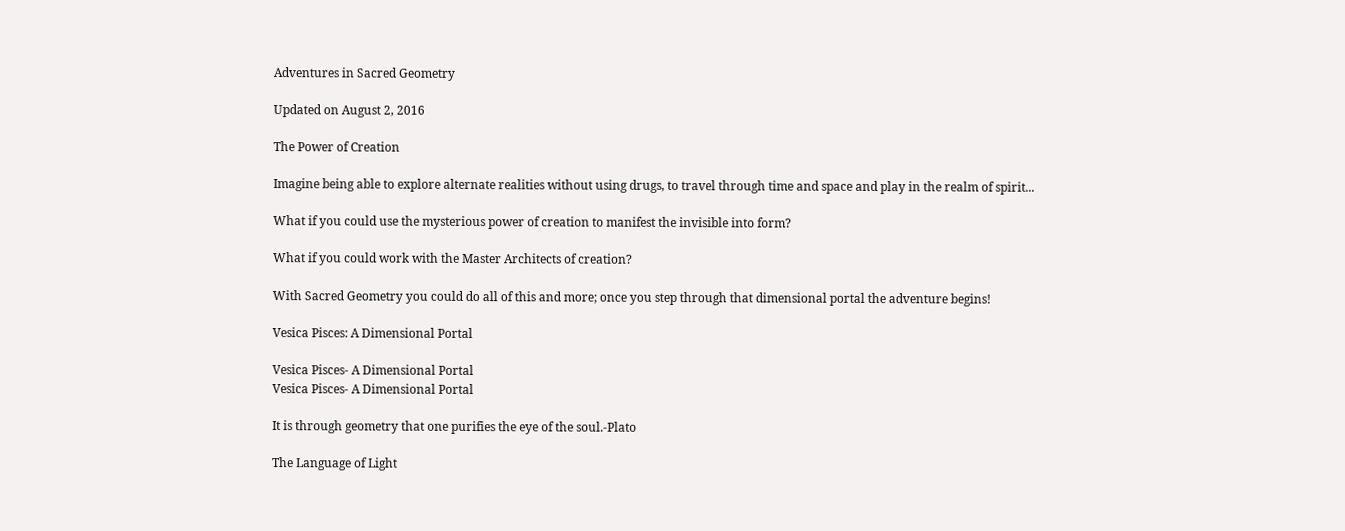Adventures in Sacred Geometry

Updated on August 2, 2016

The Power of Creation

Imagine being able to explore alternate realities without using drugs, to travel through time and space and play in the realm of spirit...

What if you could use the mysterious power of creation to manifest the invisible into form?

What if you could work with the Master Architects of creation?

With Sacred Geometry you could do all of this and more; once you step through that dimensional portal the adventure begins!

Vesica Pisces: A Dimensional Portal

Vesica Pisces- A Dimensional Portal
Vesica Pisces- A Dimensional Portal

It is through geometry that one purifies the eye of the soul.-Plato

The Language of Light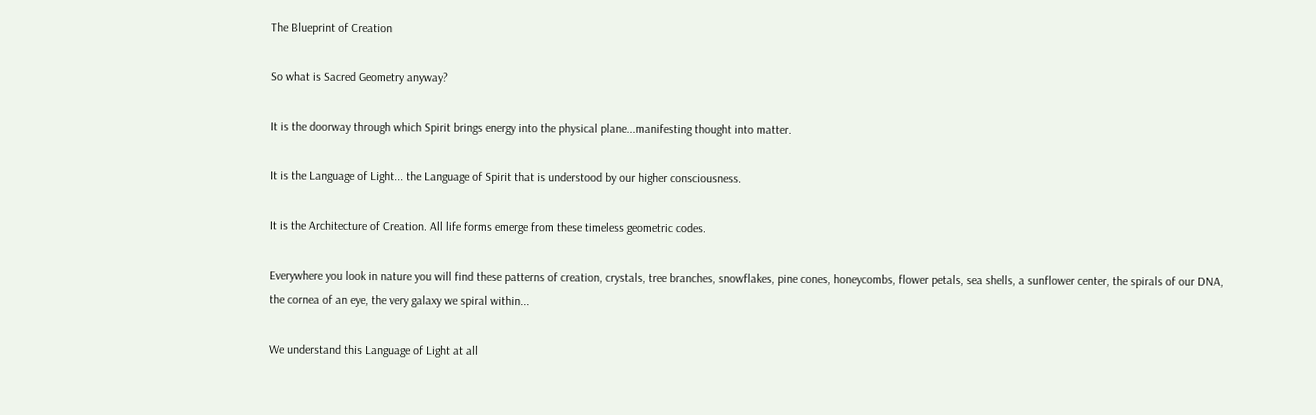The Blueprint of Creation

So what is Sacred Geometry anyway?

It is the doorway through which Spirit brings energy into the physical plane...manifesting thought into matter.

It is the Language of Light... the Language of Spirit that is understood by our higher consciousness.

It is the Architecture of Creation. All life forms emerge from these timeless geometric codes.

Everywhere you look in nature you will find these patterns of creation, crystals, tree branches, snowflakes, pine cones, honeycombs, flower petals, sea shells, a sunflower center, the spirals of our DNA, the cornea of an eye, the very galaxy we spiral within...

We understand this Language of Light at all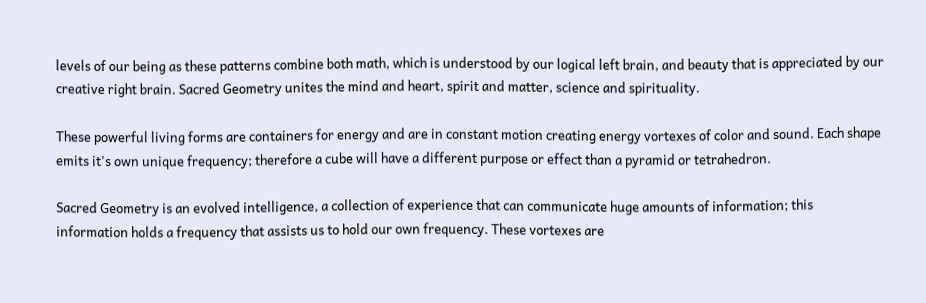levels of our being as these patterns combine both math, which is understood by our logical left brain, and beauty that is appreciated by our creative right brain. Sacred Geometry unites the mind and heart, spirit and matter, science and spirituality.

These powerful living forms are containers for energy and are in constant motion creating energy vortexes of color and sound. Each shape emits it's own unique frequency; therefore a cube will have a different purpose or effect than a pyramid or tetrahedron.

Sacred Geometry is an evolved intelligence, a collection of experience that can communicate huge amounts of information; this information holds a frequency that assists us to hold our own frequency. These vortexes are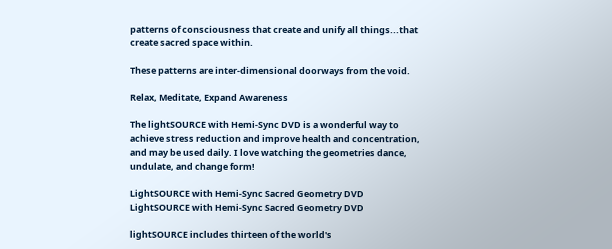patterns of consciousness that create and unify all things...that create sacred space within.

These patterns are inter-dimensional doorways from the void.

Relax, Meditate, Expand Awareness

The lightSOURCE with Hemi-Sync DVD is a wonderful way to achieve stress reduction and improve health and concentration, and may be used daily. I love watching the geometries dance, undulate, and change form!

LightSOURCE with Hemi-Sync Sacred Geometry DVD
LightSOURCE with Hemi-Sync Sacred Geometry DVD

lightSOURCE includes thirteen of the world's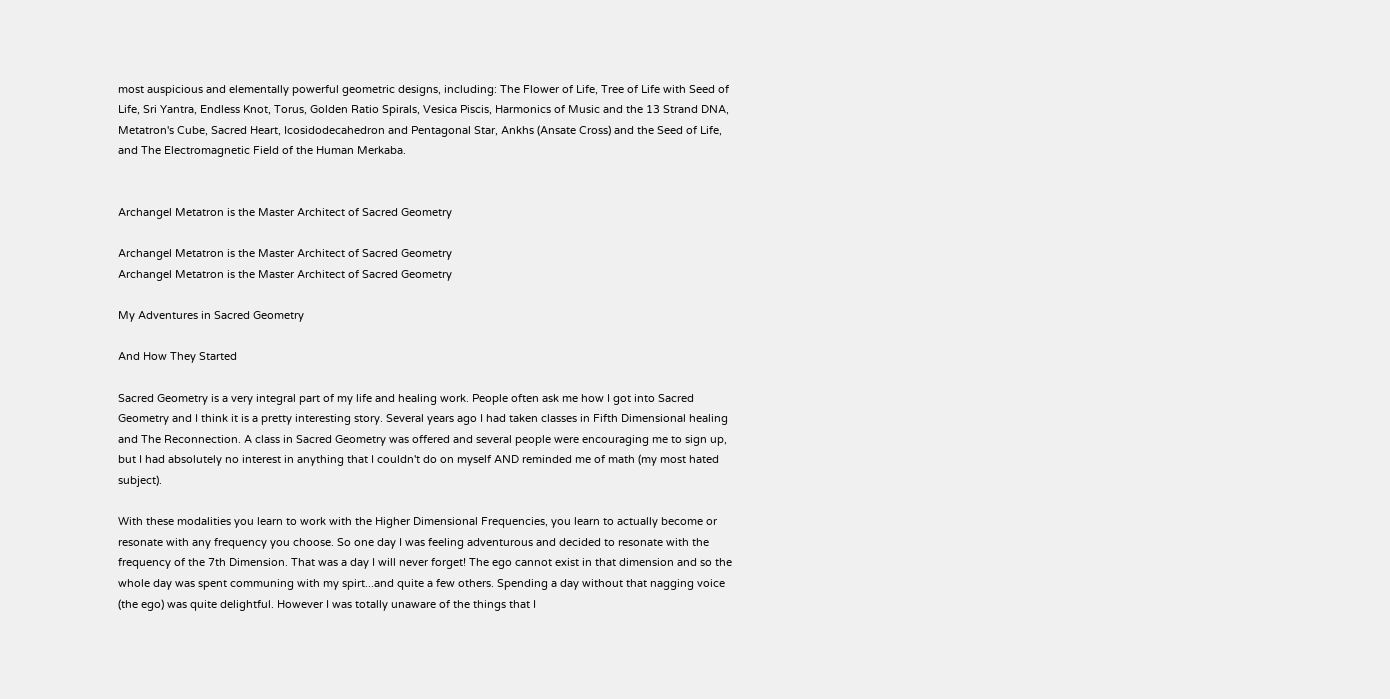most auspicious and elementally powerful geometric designs, including: The Flower of Life, Tree of Life with Seed of Life, Sri Yantra, Endless Knot, Torus, Golden Ratio Spirals, Vesica Piscis, Harmonics of Music and the 13 Strand DNA, Metatron's Cube, Sacred Heart, Icosidodecahedron and Pentagonal Star, Ankhs (Ansate Cross) and the Seed of Life, and The Electromagnetic Field of the Human Merkaba.


Archangel Metatron is the Master Architect of Sacred Geometry

Archangel Metatron is the Master Architect of Sacred Geometry
Archangel Metatron is the Master Architect of Sacred Geometry

My Adventures in Sacred Geometry

And How They Started

Sacred Geometry is a very integral part of my life and healing work. People often ask me how I got into Sacred Geometry and I think it is a pretty interesting story. Several years ago I had taken classes in Fifth Dimensional healing and The Reconnection. A class in Sacred Geometry was offered and several people were encouraging me to sign up, but I had absolutely no interest in anything that I couldn't do on myself AND reminded me of math (my most hated subject).

With these modalities you learn to work with the Higher Dimensional Frequencies, you learn to actually become or resonate with any frequency you choose. So one day I was feeling adventurous and decided to resonate with the frequency of the 7th Dimension. That was a day I will never forget! The ego cannot exist in that dimension and so the whole day was spent communing with my spirt...and quite a few others. Spending a day without that nagging voice (the ego) was quite delightful. However I was totally unaware of the things that I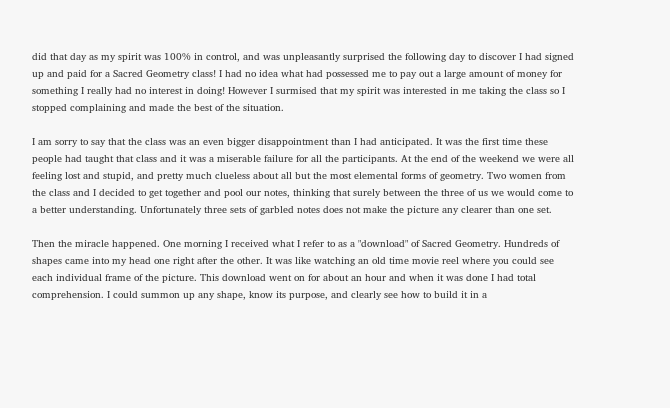did that day as my spirit was 100% in control, and was unpleasantly surprised the following day to discover I had signed up and paid for a Sacred Geometry class! I had no idea what had possessed me to pay out a large amount of money for something I really had no interest in doing! However I surmised that my spirit was interested in me taking the class so I stopped complaining and made the best of the situation.

I am sorry to say that the class was an even bigger disappointment than I had anticipated. It was the first time these people had taught that class and it was a miserable failure for all the participants. At the end of the weekend we were all feeling lost and stupid, and pretty much clueless about all but the most elemental forms of geometry. Two women from the class and I decided to get together and pool our notes, thinking that surely between the three of us we would come to a better understanding. Unfortunately three sets of garbled notes does not make the picture any clearer than one set.

Then the miracle happened. One morning I received what I refer to as a "download" of Sacred Geometry. Hundreds of shapes came into my head one right after the other. It was like watching an old time movie reel where you could see each individual frame of the picture. This download went on for about an hour and when it was done I had total comprehension. I could summon up any shape, know its purpose, and clearly see how to build it in a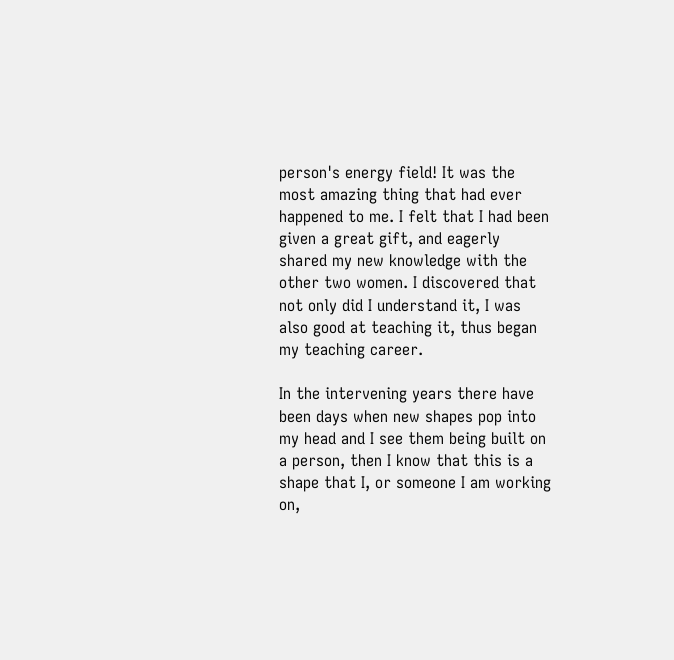person's energy field! It was the most amazing thing that had ever happened to me. I felt that I had been given a great gift, and eagerly shared my new knowledge with the other two women. I discovered that not only did I understand it, I was also good at teaching it, thus began my teaching career.

In the intervening years there have been days when new shapes pop into my head and I see them being built on a person, then I know that this is a shape that I, or someone I am working on,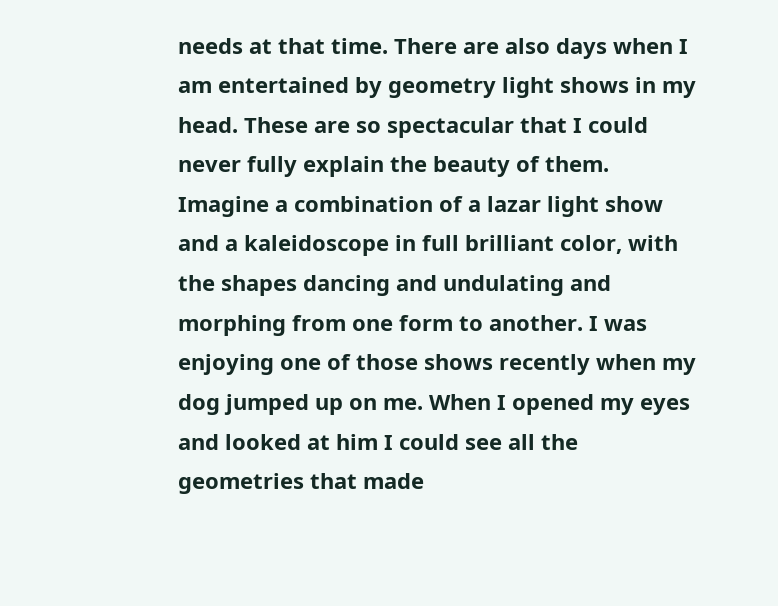needs at that time. There are also days when I am entertained by geometry light shows in my head. These are so spectacular that I could never fully explain the beauty of them. Imagine a combination of a lazar light show and a kaleidoscope in full brilliant color, with the shapes dancing and undulating and morphing from one form to another. I was enjoying one of those shows recently when my dog jumped up on me. When I opened my eyes and looked at him I could see all the geometries that made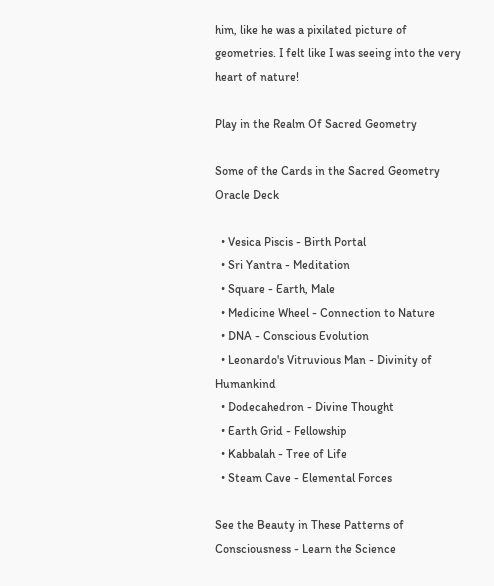him, like he was a pixilated picture of geometries. I felt like I was seeing into the very heart of nature!

Play in the Realm Of Sacred Geometry

Some of the Cards in the Sacred Geometry Oracle Deck

  • Vesica Piscis - Birth Portal
  • Sri Yantra - Meditation
  • Square - Earth, Male
  • Medicine Wheel - Connection to Nature
  • DNA - Conscious Evolution
  • Leonardo's Vitruvious Man - Divinity of Humankind
  • Dodecahedron - Divine Thought
  • Earth Grid - Fellowship
  • Kabbalah - Tree of Life
  • Steam Cave - Elemental Forces

See the Beauty in These Patterns of Consciousness - Learn the Science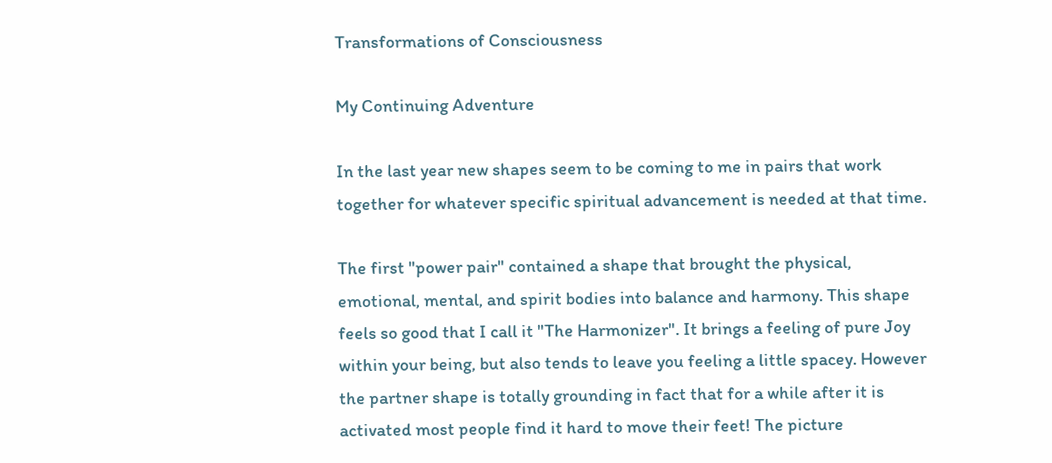Transformations of Consciousness

My Continuing Adventure

In the last year new shapes seem to be coming to me in pairs that work together for whatever specific spiritual advancement is needed at that time.

The first "power pair" contained a shape that brought the physical, emotional, mental, and spirit bodies into balance and harmony. This shape feels so good that I call it "The Harmonizer". It brings a feeling of pure Joy within your being, but also tends to leave you feeling a little spacey. However the partner shape is totally grounding in fact that for a while after it is activated most people find it hard to move their feet! The picture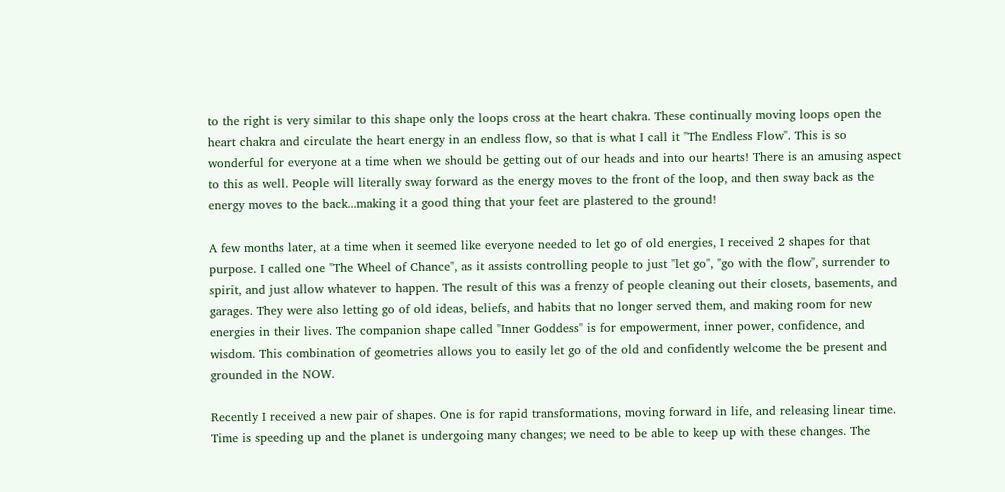to the right is very similar to this shape only the loops cross at the heart chakra. These continually moving loops open the heart chakra and circulate the heart energy in an endless flow, so that is what I call it "The Endless Flow". This is so wonderful for everyone at a time when we should be getting out of our heads and into our hearts! There is an amusing aspect to this as well. People will literally sway forward as the energy moves to the front of the loop, and then sway back as the energy moves to the back...making it a good thing that your feet are plastered to the ground!

A few months later, at a time when it seemed like everyone needed to let go of old energies, I received 2 shapes for that purpose. I called one "The Wheel of Chance", as it assists controlling people to just "let go", "go with the flow", surrender to spirit, and just allow whatever to happen. The result of this was a frenzy of people cleaning out their closets, basements, and garages. They were also letting go of old ideas, beliefs, and habits that no longer served them, and making room for new energies in their lives. The companion shape called "Inner Goddess" is for empowerment, inner power, confidence, and wisdom. This combination of geometries allows you to easily let go of the old and confidently welcome the be present and grounded in the NOW.

Recently I received a new pair of shapes. One is for rapid transformations, moving forward in life, and releasing linear time. Time is speeding up and the planet is undergoing many changes; we need to be able to keep up with these changes. The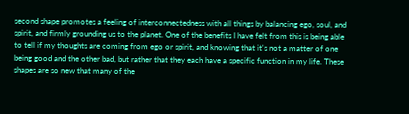second shape promotes a feeling of interconnectedness with all things by balancing ego, soul, and spirit, and firmly grounding us to the planet. One of the benefits I have felt from this is being able to tell if my thoughts are coming from ego or spirit, and knowing that it's not a matter of one being good and the other bad, but rather that they each have a specific function in my life. These shapes are so new that many of the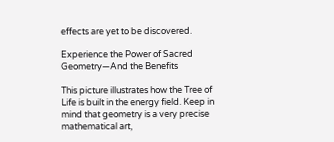effects are yet to be discovered.

Experience the Power of Sacred Geometry—And the Benefits

This picture illustrates how the Tree of Life is built in the energy field. Keep in mind that geometry is a very precise mathematical art,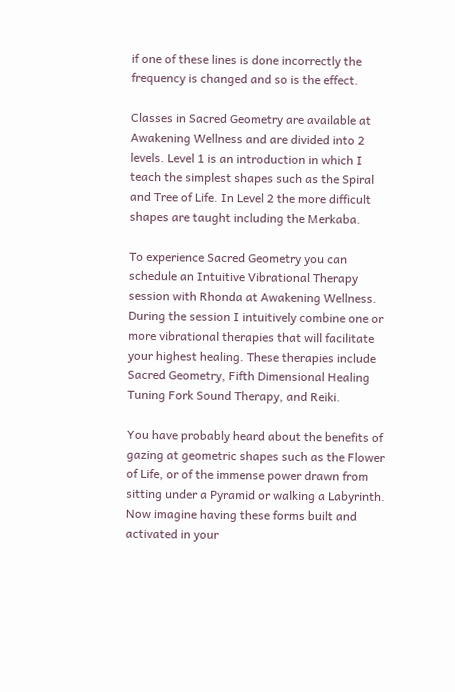if one of these lines is done incorrectly the frequency is changed and so is the effect.

Classes in Sacred Geometry are available at Awakening Wellness and are divided into 2 levels. Level 1 is an introduction in which I teach the simplest shapes such as the Spiral and Tree of Life. In Level 2 the more difficult shapes are taught including the Merkaba.

To experience Sacred Geometry you can schedule an Intuitive Vibrational Therapy session with Rhonda at Awakening Wellness. During the session I intuitively combine one or more vibrational therapies that will facilitate your highest healing. These therapies include Sacred Geometry, Fifth Dimensional Healing Tuning Fork Sound Therapy, and Reiki.

You have probably heard about the benefits of gazing at geometric shapes such as the Flower of Life, or of the immense power drawn from sitting under a Pyramid or walking a Labyrinth. Now imagine having these forms built and activated in your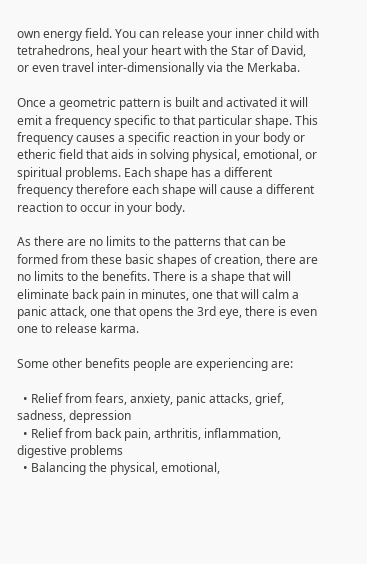own energy field. You can release your inner child with tetrahedrons, heal your heart with the Star of David, or even travel inter-dimensionally via the Merkaba.

Once a geometric pattern is built and activated it will emit a frequency specific to that particular shape. This frequency causes a specific reaction in your body or etheric field that aids in solving physical, emotional, or spiritual problems. Each shape has a different frequency therefore each shape will cause a different reaction to occur in your body.

As there are no limits to the patterns that can be formed from these basic shapes of creation, there are no limits to the benefits. There is a shape that will eliminate back pain in minutes, one that will calm a panic attack, one that opens the 3rd eye, there is even one to release karma.

Some other benefits people are experiencing are:

  • Relief from fears, anxiety, panic attacks, grief, sadness, depression
  • Relief from back pain, arthritis, inflammation, digestive problems
  • Balancing the physical, emotional,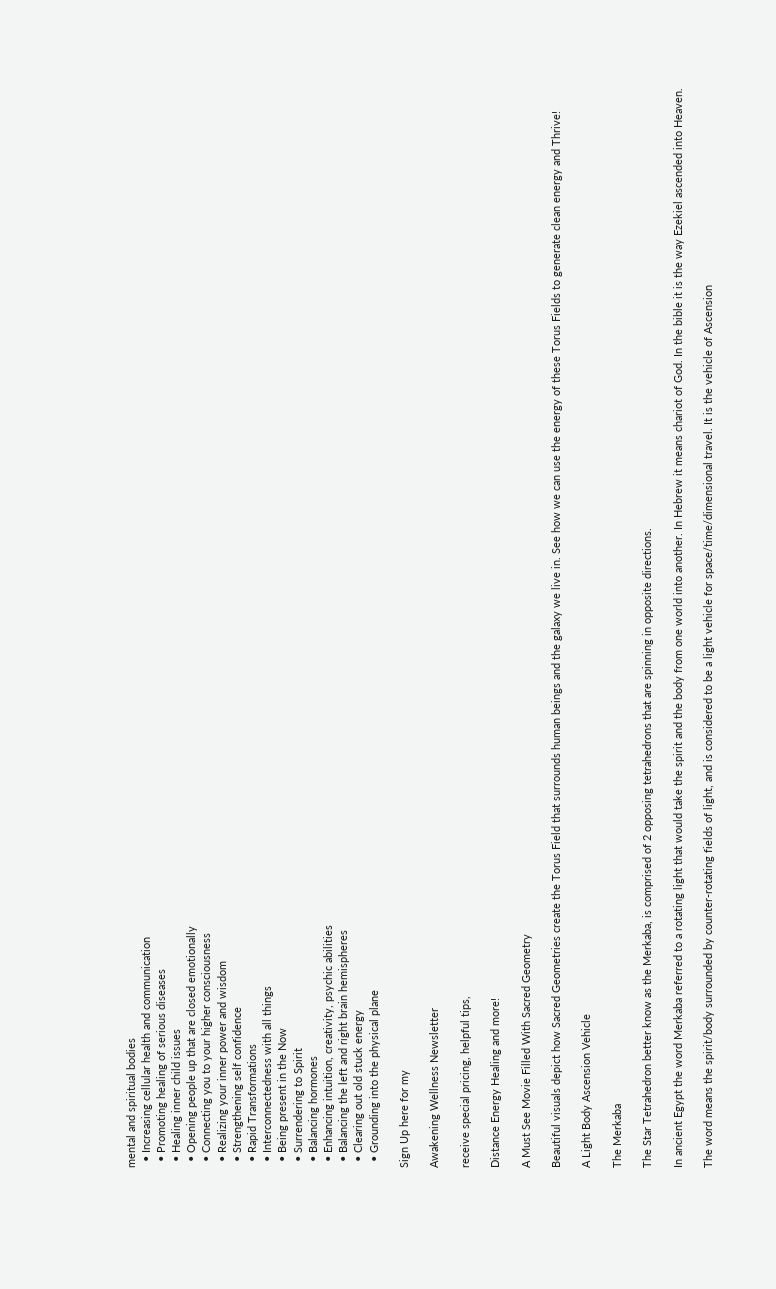mental and spiritual bodies
  • Increasing cellular health and communication
  • Promoting healing of serious diseases
  • Healing inner child issues
  • Opening people up that are closed emotionally
  • Connecting you to your higher consciousness
  • Realizing your inner power and wisdom
  • Strengthening self confidence
  • Rapid Transformations
  • Interconnectedness with all things
  • Being present in the Now
  • Surrendering to Spirit
  • Balancing hormones
  • Enhancing intuition, creativity, psychic abilities
  • Balancing the left and right brain hemispheres
  • Clearing out old stuck energy
  • Grounding into the physical plane

Sign Up here for my

Awakening Wellness Newsletter

receive special pricing, helpful tips,

Distance Energy Healing and more!

A Must See Movie Filled With Sacred Geometry

Beautiful visuals depict how Sacred Geometries create the Torus Field that surrounds human beings and the galaxy we live in. See how we can use the energy of these Torus Fields to generate clean energy and Thrive!

A Light Body Ascension Vehicle

The Merkaba

The Star Tetrahedron better know as the Merkaba, is comprised of 2 opposing tetrahedrons that are spinning in opposite directions.

In ancient Egypt the word Merkaba referred to a rotating light that would take the spirit and the body from one world into another. In Hebrew it means chariot of God. In the bible it is the way Ezekiel ascended into Heaven.

The word means the spirit/body surrounded by counter-rotating fields of light, and is considered to be a light vehicle for space/time/dimensional travel. It is the vehicle of Ascension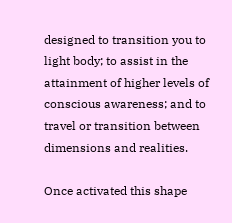designed to transition you to light body; to assist in the attainment of higher levels of conscious awareness; and to travel or transition between dimensions and realities.

Once activated this shape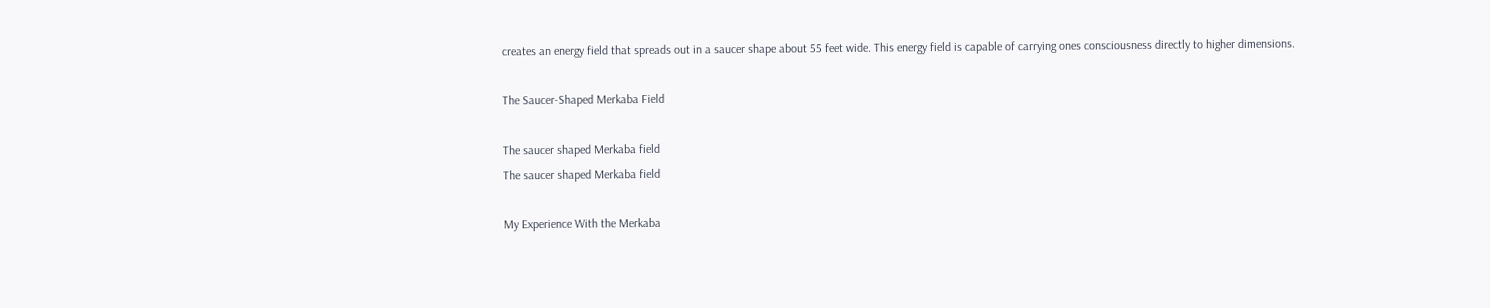creates an energy field that spreads out in a saucer shape about 55 feet wide. This energy field is capable of carrying ones consciousness directly to higher dimensions.

The Saucer-Shaped Merkaba Field

The saucer shaped Merkaba field
The saucer shaped Merkaba field

My Experience With the Merkaba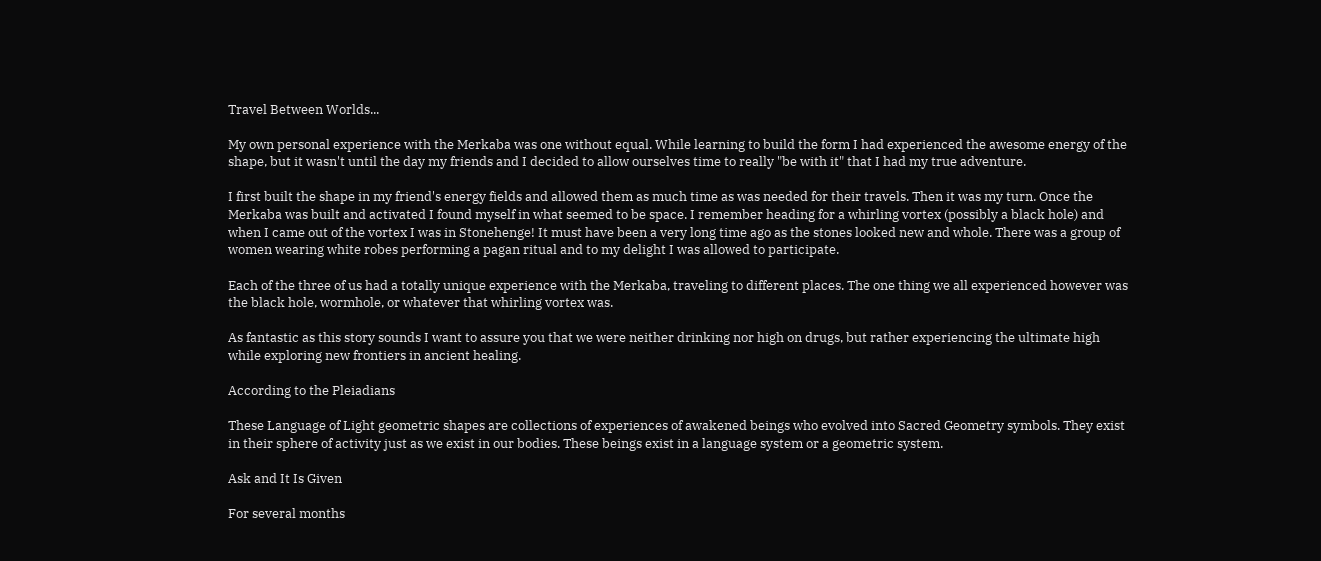Travel Between Worlds...

My own personal experience with the Merkaba was one without equal. While learning to build the form I had experienced the awesome energy of the shape, but it wasn't until the day my friends and I decided to allow ourselves time to really "be with it" that I had my true adventure.

I first built the shape in my friend's energy fields and allowed them as much time as was needed for their travels. Then it was my turn. Once the Merkaba was built and activated I found myself in what seemed to be space. I remember heading for a whirling vortex (possibly a black hole) and when I came out of the vortex I was in Stonehenge! It must have been a very long time ago as the stones looked new and whole. There was a group of women wearing white robes performing a pagan ritual and to my delight I was allowed to participate.

Each of the three of us had a totally unique experience with the Merkaba, traveling to different places. The one thing we all experienced however was the black hole, wormhole, or whatever that whirling vortex was.

As fantastic as this story sounds I want to assure you that we were neither drinking nor high on drugs, but rather experiencing the ultimate high while exploring new frontiers in ancient healing.

According to the Pleiadians

These Language of Light geometric shapes are collections of experiences of awakened beings who evolved into Sacred Geometry symbols. They exist in their sphere of activity just as we exist in our bodies. These beings exist in a language system or a geometric system.

Ask and It Is Given

For several months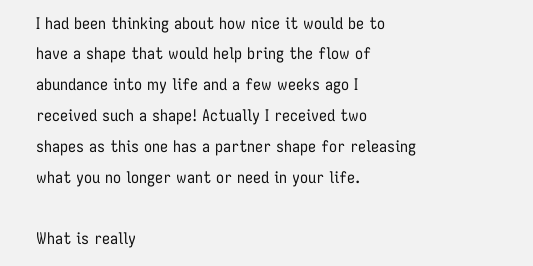I had been thinking about how nice it would be to have a shape that would help bring the flow of abundance into my life and a few weeks ago I received such a shape! Actually I received two shapes as this one has a partner shape for releasing what you no longer want or need in your life.

What is really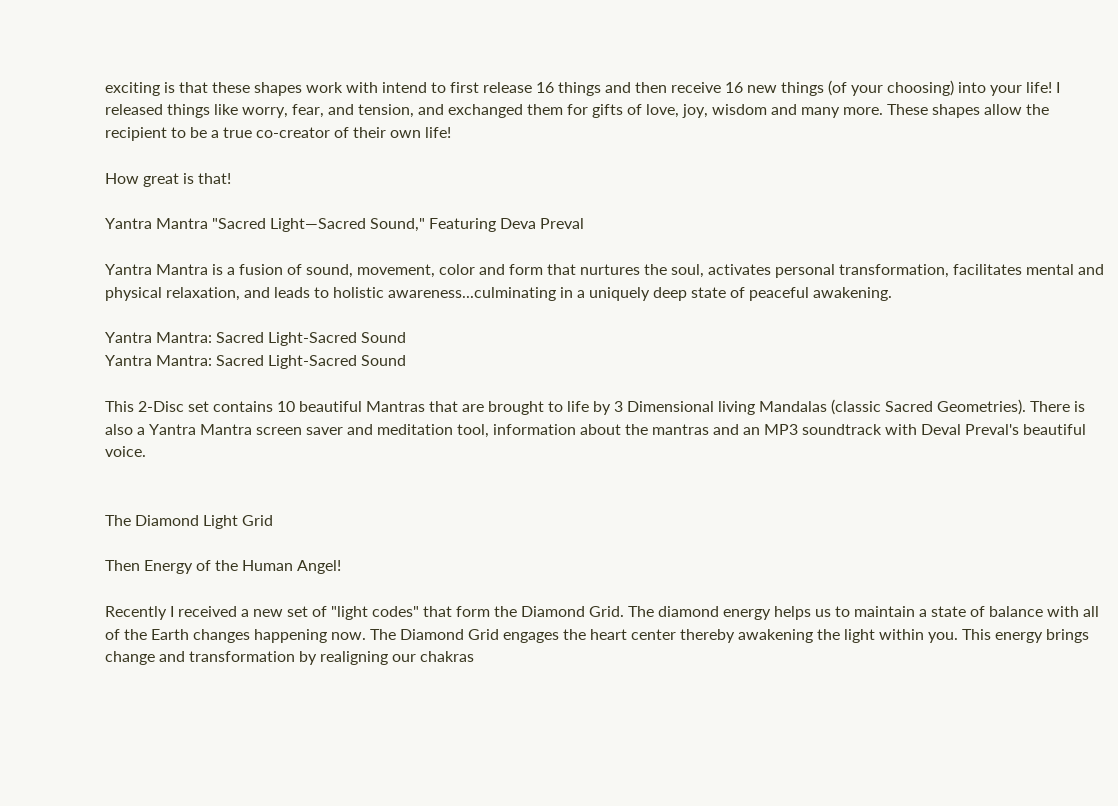exciting is that these shapes work with intend to first release 16 things and then receive 16 new things (of your choosing) into your life! I released things like worry, fear, and tension, and exchanged them for gifts of love, joy, wisdom and many more. These shapes allow the recipient to be a true co-creator of their own life!

How great is that!

Yantra Mantra "Sacred Light—Sacred Sound," Featuring Deva Preval

Yantra Mantra is a fusion of sound, movement, color and form that nurtures the soul, activates personal transformation, facilitates mental and physical relaxation, and leads to holistic awareness...culminating in a uniquely deep state of peaceful awakening.

Yantra Mantra: Sacred Light-Sacred Sound
Yantra Mantra: Sacred Light-Sacred Sound

This 2-Disc set contains 10 beautiful Mantras that are brought to life by 3 Dimensional living Mandalas (classic Sacred Geometries). There is also a Yantra Mantra screen saver and meditation tool, information about the mantras and an MP3 soundtrack with Deval Preval's beautiful voice.


The Diamond Light Grid

Then Energy of the Human Angel!

Recently I received a new set of "light codes" that form the Diamond Grid. The diamond energy helps us to maintain a state of balance with all of the Earth changes happening now. The Diamond Grid engages the heart center thereby awakening the light within you. This energy brings change and transformation by realigning our chakras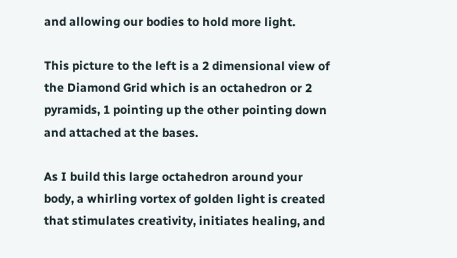and allowing our bodies to hold more light.

This picture to the left is a 2 dimensional view of the Diamond Grid which is an octahedron or 2 pyramids, 1 pointing up the other pointing down and attached at the bases.

As I build this large octahedron around your body, a whirling vortex of golden light is created that stimulates creativity, initiates healing, and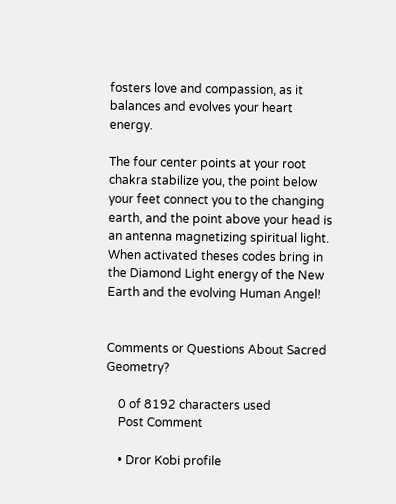fosters love and compassion, as it balances and evolves your heart energy.

The four center points at your root chakra stabilize you, the point below your feet connect you to the changing earth, and the point above your head is an antenna magnetizing spiritual light. When activated theses codes bring in the Diamond Light energy of the New Earth and the evolving Human Angel!


Comments or Questions About Sacred Geometry?

    0 of 8192 characters used
    Post Comment

    • Dror Kobi profile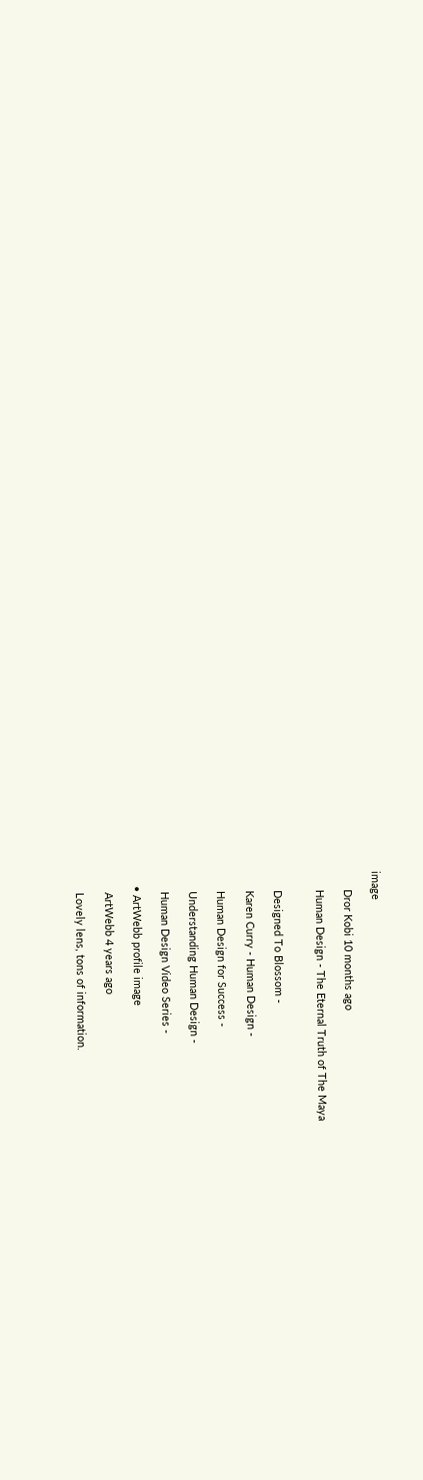image

      Dror Kobi 10 months ago

      Human Design - The Eternal Truth of The Maya


      Designed To Blossom -

      Karen Curry - Human Design -

      Human Design for Success -

      Understanding Human Design -

      Human Design Video Series -

    • ArtWebb profile image

      ArtWebb 4 years ago

      Lovely lens, tons of information.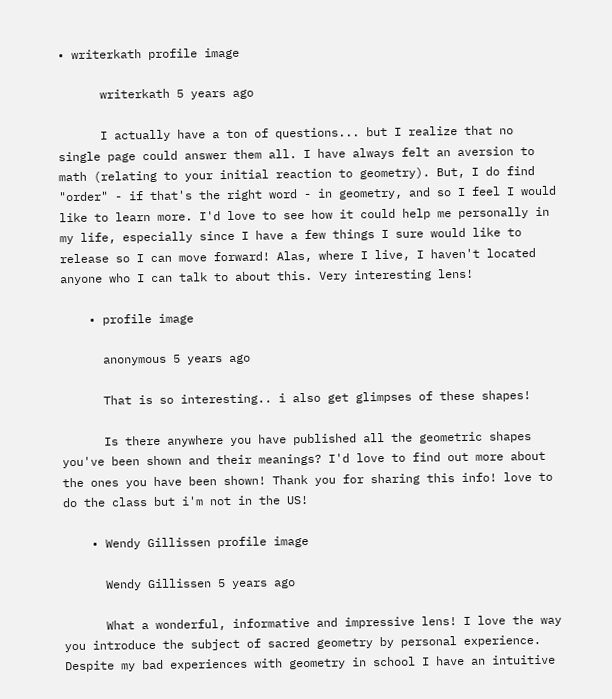• writerkath profile image

      writerkath 5 years ago

      I actually have a ton of questions... but I realize that no single page could answer them all. I have always felt an aversion to math (relating to your initial reaction to geometry). But, I do find "order" - if that's the right word - in geometry, and so I feel I would like to learn more. I'd love to see how it could help me personally in my life, especially since I have a few things I sure would like to release so I can move forward! Alas, where I live, I haven't located anyone who I can talk to about this. Very interesting lens!

    • profile image

      anonymous 5 years ago

      That is so interesting.. i also get glimpses of these shapes!

      Is there anywhere you have published all the geometric shapes you've been shown and their meanings? I'd love to find out more about the ones you have been shown! Thank you for sharing this info! love to do the class but i'm not in the US!

    • Wendy Gillissen profile image

      Wendy Gillissen 5 years ago

      What a wonderful, informative and impressive lens! I love the way you introduce the subject of sacred geometry by personal experience. Despite my bad experiences with geometry in school I have an intuitive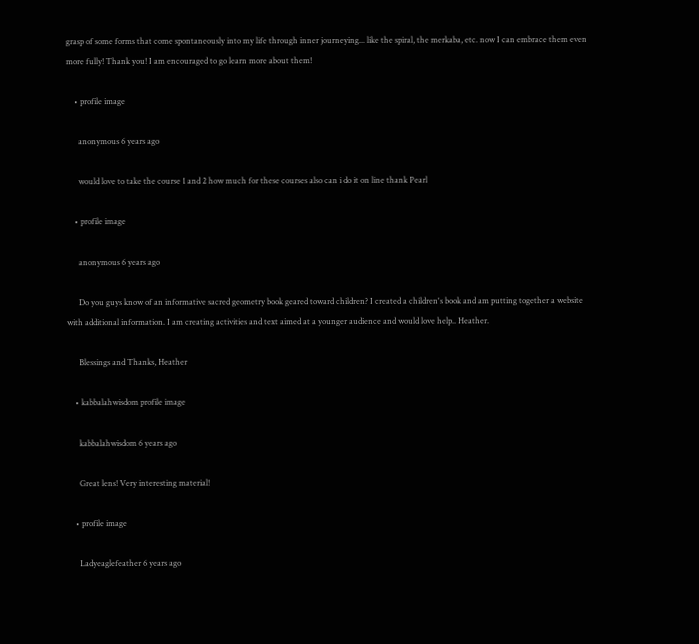grasp of some forms that come spontaneously into my life through inner journeying... like the spiral, the merkaba, etc. now I can embrace them even more fully! Thank you! I am encouraged to go learn more about them!

    • profile image

      anonymous 6 years ago

      would love to take the course 1 and 2 how much for these courses also can i do it on line thank Pearl

    • profile image

      anonymous 6 years ago

      Do you guys know of an informative sacred geometry book geared toward children? I created a children's book and am putting together a website with additional information. I am creating activities and text aimed at a younger audience and would love help.. Heather.

      Blessings and Thanks, Heather

    • kabbalahwisdom profile image

      kabbalahwisdom 6 years ago

      Great lens! Very interesting material!

    • profile image

      Ladyeaglefeather 6 years ago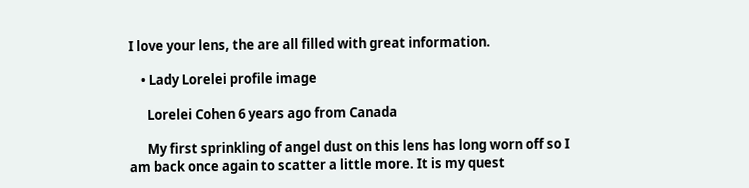I love your lens, the are all filled with great information.

    • Lady Lorelei profile image

      Lorelei Cohen 6 years ago from Canada

      My first sprinkling of angel dust on this lens has long worn off so I am back once again to scatter a little more. It is my quest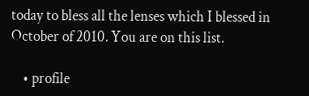today to bless all the lenses which I blessed in October of 2010. You are on this list.

    • profile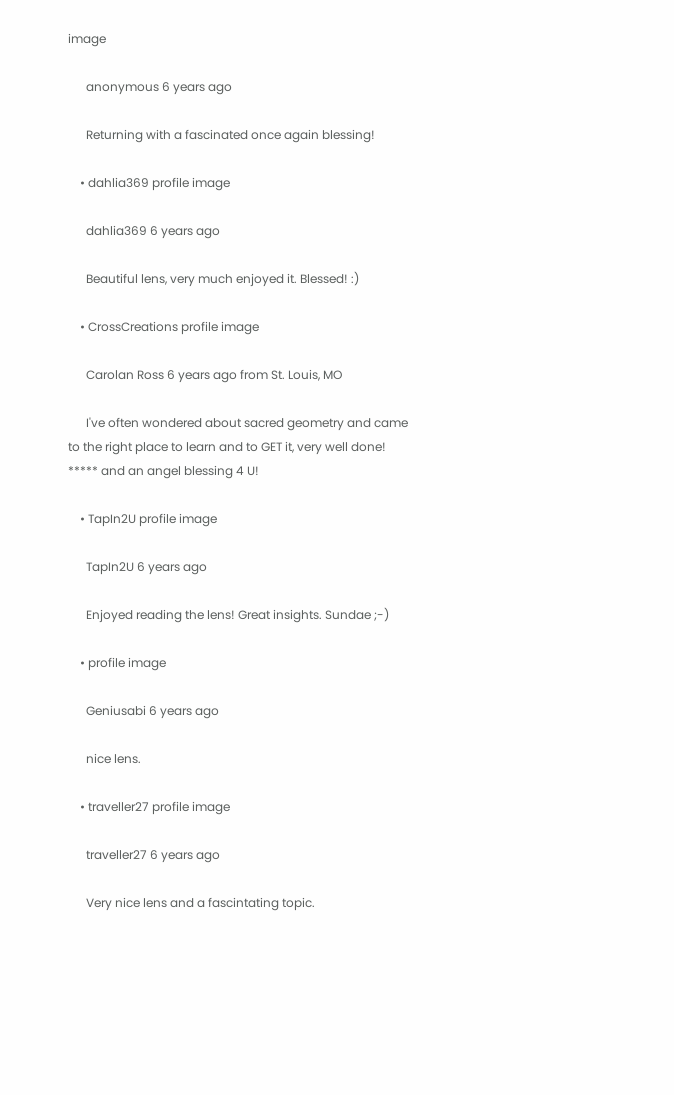image

      anonymous 6 years ago

      Returning with a fascinated once again blessing!

    • dahlia369 profile image

      dahlia369 6 years ago

      Beautiful lens, very much enjoyed it. Blessed! :)

    • CrossCreations profile image

      Carolan Ross 6 years ago from St. Louis, MO

      I've often wondered about sacred geometry and came to the right place to learn and to GET it, very well done! ***** and an angel blessing 4 U!

    • TapIn2U profile image

      TapIn2U 6 years ago

      Enjoyed reading the lens! Great insights. Sundae ;-)

    • profile image

      Geniusabi 6 years ago

      nice lens.

    • traveller27 profile image

      traveller27 6 years ago

      Very nice lens and a fascintating topic.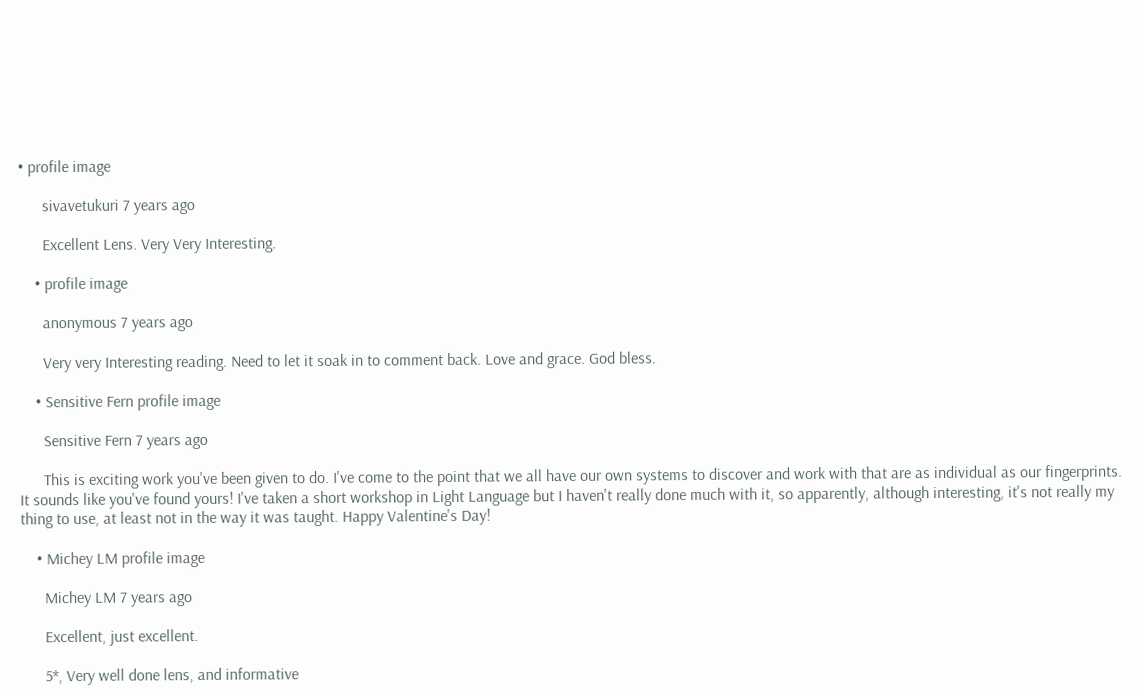• profile image

      sivavetukuri 7 years ago

      Excellent Lens. Very Very Interesting.

    • profile image

      anonymous 7 years ago

      Very very Interesting reading. Need to let it soak in to comment back. Love and grace. God bless.

    • Sensitive Fern profile image

      Sensitive Fern 7 years ago

      This is exciting work you've been given to do. I've come to the point that we all have our own systems to discover and work with that are as individual as our fingerprints. It sounds like you've found yours! I've taken a short workshop in Light Language but I haven't really done much with it, so apparently, although interesting, it's not really my thing to use, at least not in the way it was taught. Happy Valentine's Day!

    • Michey LM profile image

      Michey LM 7 years ago

      Excellent, just excellent.

      5*, Very well done lens, and informative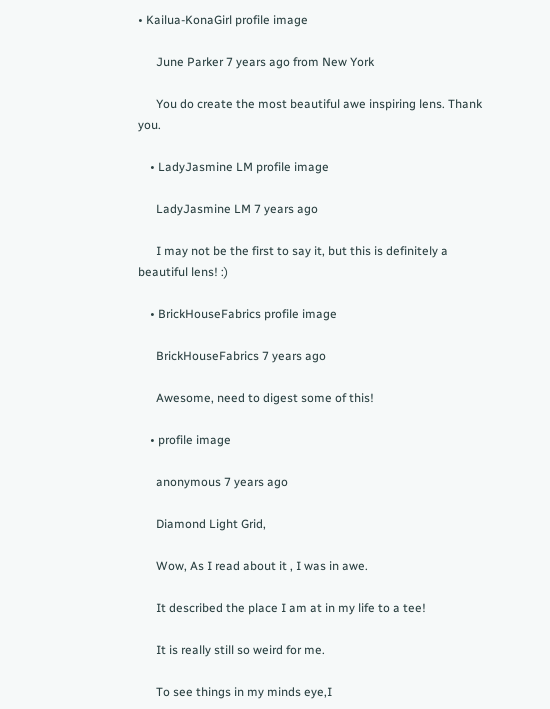• Kailua-KonaGirl profile image

      June Parker 7 years ago from New York

      You do create the most beautiful awe inspiring lens. Thank you.

    • LadyJasmine LM profile image

      LadyJasmine LM 7 years ago

      I may not be the first to say it, but this is definitely a beautiful lens! :)

    • BrickHouseFabrics profile image

      BrickHouseFabrics 7 years ago

      Awesome, need to digest some of this!

    • profile image

      anonymous 7 years ago

      Diamond Light Grid,

      Wow, As I read about it , I was in awe.

      It described the place I am at in my life to a tee!

      It is really still so weird for me.

      To see things in my minds eye,I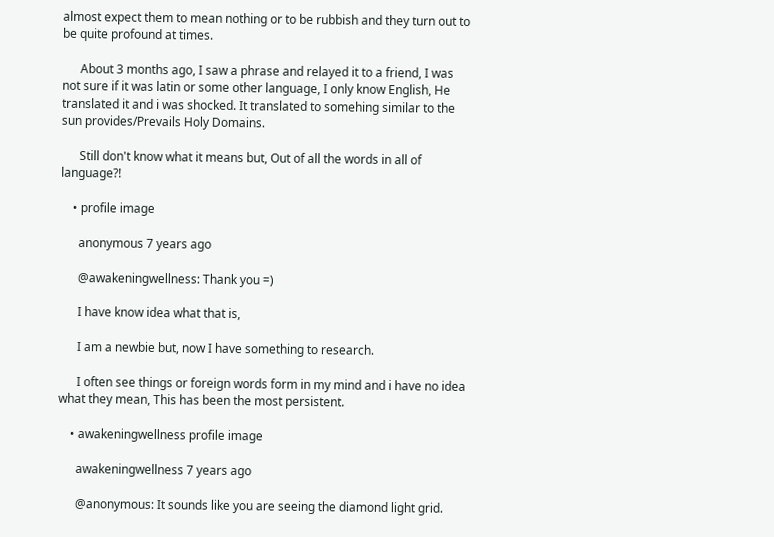almost expect them to mean nothing or to be rubbish and they turn out to be quite profound at times.

      About 3 months ago, I saw a phrase and relayed it to a friend, I was not sure if it was latin or some other language, I only know English, He translated it and i was shocked. It translated to somehing similar to the sun provides/Prevails Holy Domains.

      Still don't know what it means but, Out of all the words in all of language?!

    • profile image

      anonymous 7 years ago

      @awakeningwellness: Thank you =)

      I have know idea what that is,

      I am a newbie but, now I have something to research.

      I often see things or foreign words form in my mind and i have no idea what they mean, This has been the most persistent.

    • awakeningwellness profile image

      awakeningwellness 7 years ago

      @anonymous: It sounds like you are seeing the diamond light grid.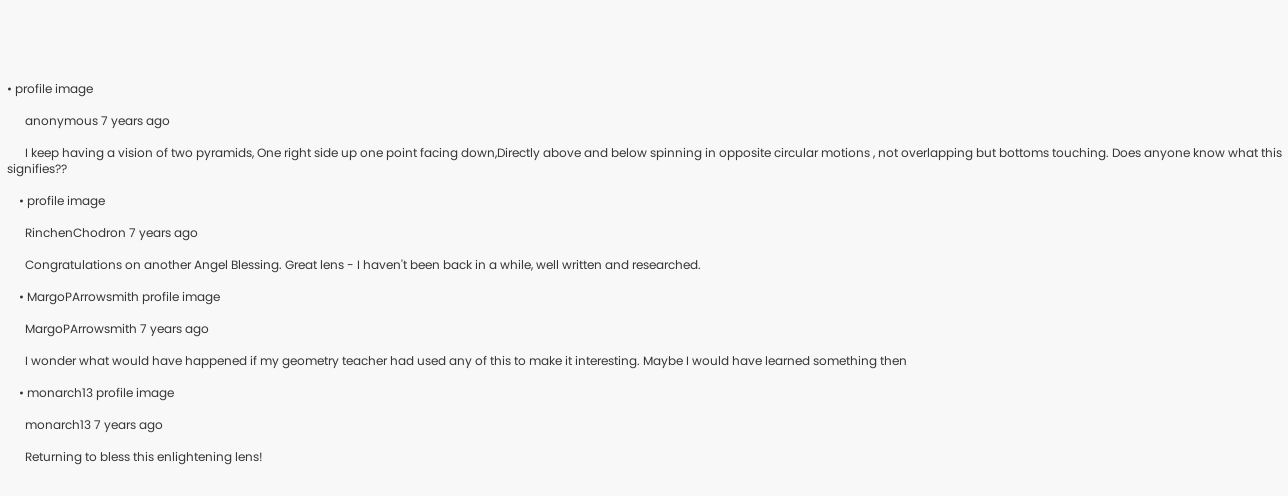• profile image

      anonymous 7 years ago

      I keep having a vision of two pyramids, One right side up one point facing down,Directly above and below spinning in opposite circular motions , not overlapping but bottoms touching. Does anyone know what this signifies??

    • profile image

      RinchenChodron 7 years ago

      Congratulations on another Angel Blessing. Great lens - I haven't been back in a while, well written and researched.

    • MargoPArrowsmith profile image

      MargoPArrowsmith 7 years ago

      I wonder what would have happened if my geometry teacher had used any of this to make it interesting. Maybe I would have learned something then

    • monarch13 profile image

      monarch13 7 years ago

      Returning to bless this enlightening lens!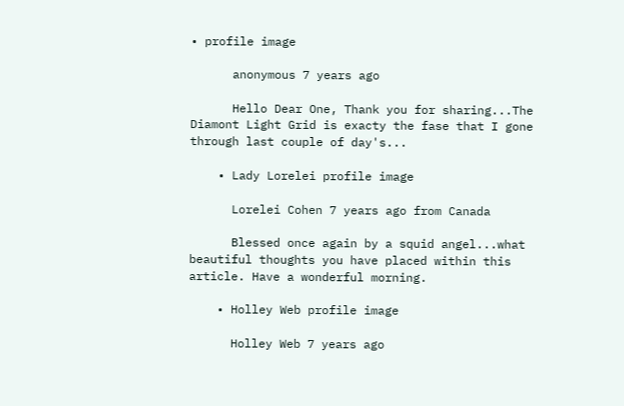• profile image

      anonymous 7 years ago

      Hello Dear One, Thank you for sharing...The Diamont Light Grid is exacty the fase that I gone through last couple of day's...

    • Lady Lorelei profile image

      Lorelei Cohen 7 years ago from Canada

      Blessed once again by a squid angel...what beautiful thoughts you have placed within this article. Have a wonderful morning.

    • Holley Web profile image

      Holley Web 7 years ago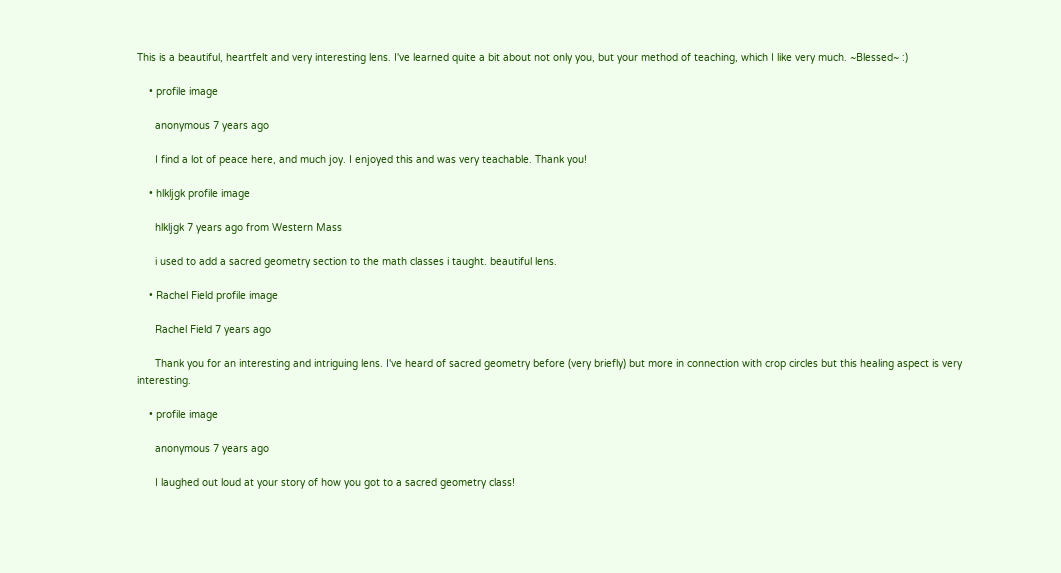This is a beautiful, heartfelt and very interesting lens. I've learned quite a bit about not only you, but your method of teaching, which I like very much. ~Blessed~ :)

    • profile image

      anonymous 7 years ago

      I find a lot of peace here, and much joy. I enjoyed this and was very teachable. Thank you!

    • hlkljgk profile image

      hlkljgk 7 years ago from Western Mass

      i used to add a sacred geometry section to the math classes i taught. beautiful lens.

    • Rachel Field profile image

      Rachel Field 7 years ago

      Thank you for an interesting and intriguing lens. I've heard of sacred geometry before (very briefly) but more in connection with crop circles but this healing aspect is very interesting.

    • profile image

      anonymous 7 years ago

      I laughed out loud at your story of how you got to a sacred geometry class!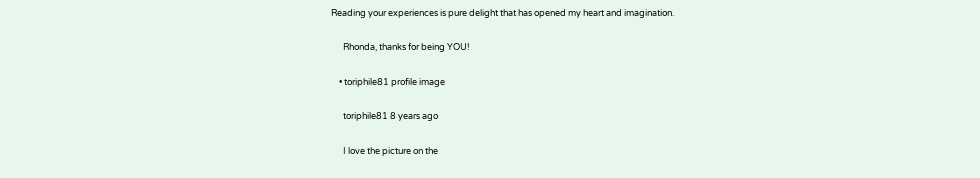Reading your experiences is pure delight that has opened my heart and imagination.

      Rhonda, thanks for being YOU!

    • toriphile81 profile image

      toriphile81 8 years ago

      I love the picture on the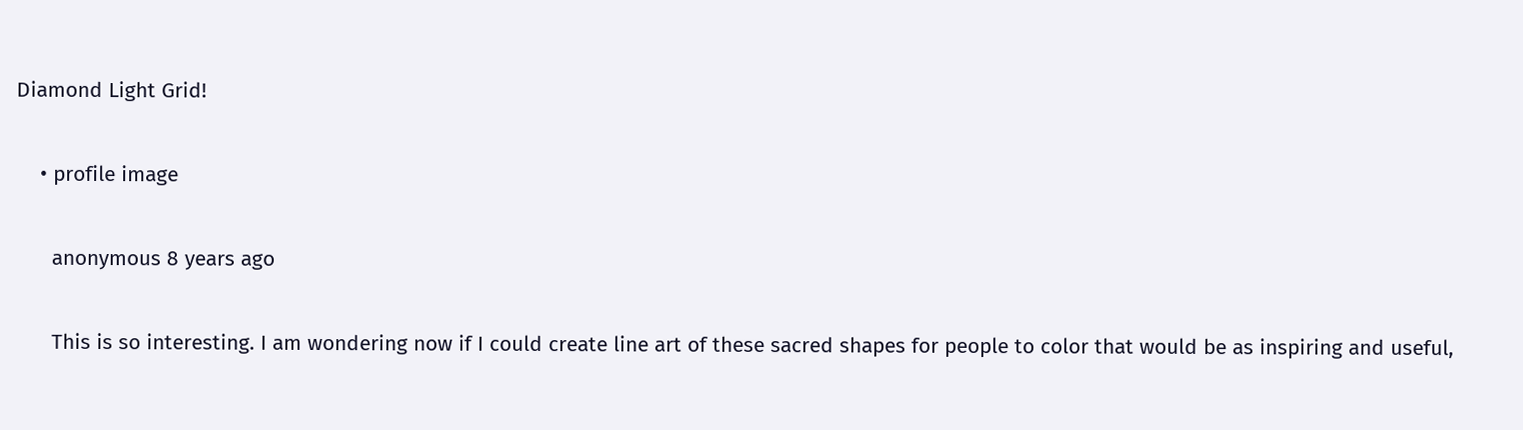Diamond Light Grid!

    • profile image

      anonymous 8 years ago

      This is so interesting. I am wondering now if I could create line art of these sacred shapes for people to color that would be as inspiring and useful,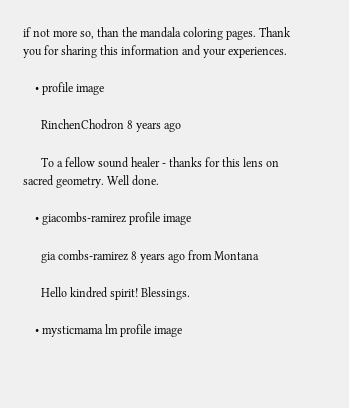if not more so, than the mandala coloring pages. Thank you for sharing this information and your experiences.

    • profile image

      RinchenChodron 8 years ago

      To a fellow sound healer - thanks for this lens on sacred geometry. Well done.

    • giacombs-ramirez profile image

      gia combs-ramirez 8 years ago from Montana

      Hello kindred spirit! Blessings.

    • mysticmama lm profile image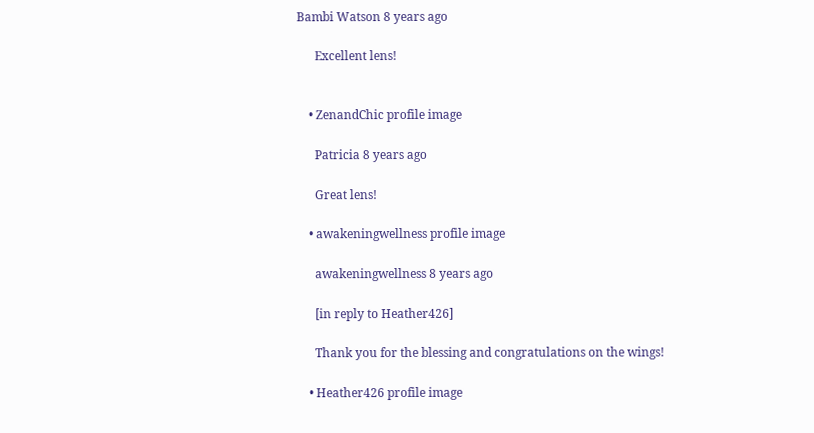Bambi Watson 8 years ago

      Excellent lens!


    • ZenandChic profile image

      Patricia 8 years ago

      Great lens!

    • awakeningwellness profile image

      awakeningwellness 8 years ago

      [in reply to Heather426]

      Thank you for the blessing and congratulations on the wings!

    • Heather426 profile image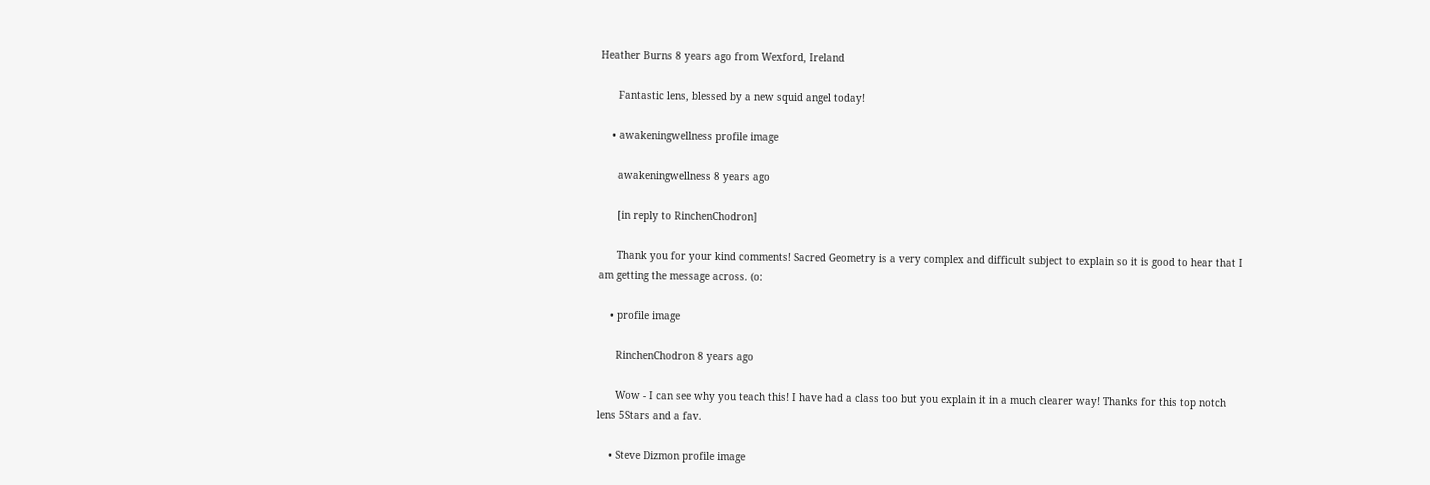Heather Burns 8 years ago from Wexford, Ireland

      Fantastic lens, blessed by a new squid angel today!

    • awakeningwellness profile image

      awakeningwellness 8 years ago

      [in reply to RinchenChodron]

      Thank you for your kind comments! Sacred Geometry is a very complex and difficult subject to explain so it is good to hear that I am getting the message across. (o:

    • profile image

      RinchenChodron 8 years ago

      Wow - I can see why you teach this! I have had a class too but you explain it in a much clearer way! Thanks for this top notch lens 5Stars and a fav.

    • Steve Dizmon profile image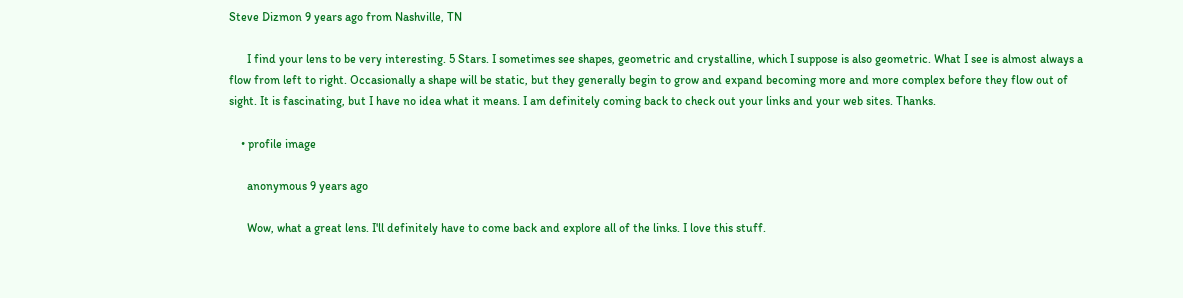Steve Dizmon 9 years ago from Nashville, TN

      I find your lens to be very interesting. 5 Stars. I sometimes see shapes, geometric and crystalline, which I suppose is also geometric. What I see is almost always a flow from left to right. Occasionally a shape will be static, but they generally begin to grow and expand becoming more and more complex before they flow out of sight. It is fascinating, but I have no idea what it means. I am definitely coming back to check out your links and your web sites. Thanks.

    • profile image

      anonymous 9 years ago

      Wow, what a great lens. I'll definitely have to come back and explore all of the links. I love this stuff.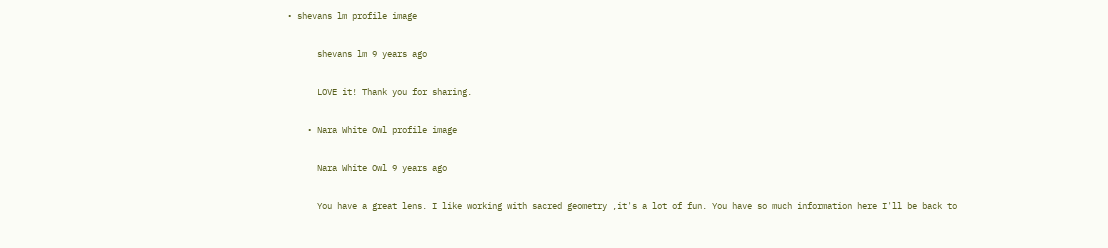• shevans lm profile image

      shevans lm 9 years ago

      LOVE it! Thank you for sharing.

    • Nara White Owl profile image

      Nara White Owl 9 years ago

      You have a great lens. I like working with sacred geometry ,it's a lot of fun. You have so much information here I'll be back to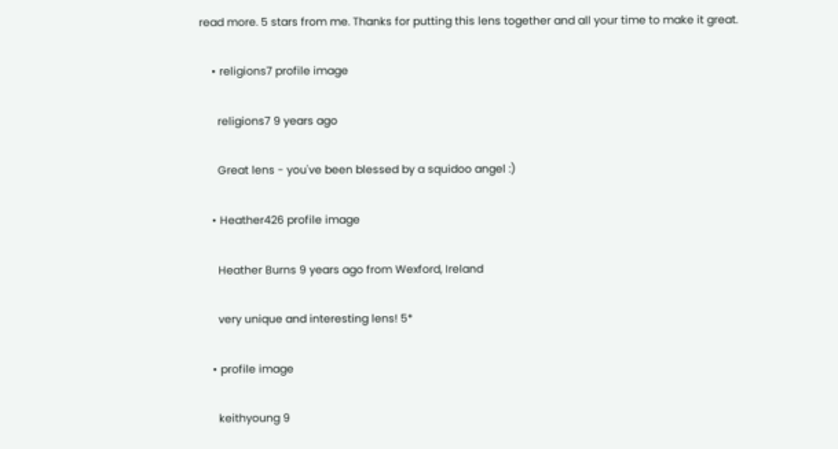read more. 5 stars from me. Thanks for putting this lens together and all your time to make it great.

    • religions7 profile image

      religions7 9 years ago

      Great lens - you've been blessed by a squidoo angel :)

    • Heather426 profile image

      Heather Burns 9 years ago from Wexford, Ireland

      very unique and interesting lens! 5*

    • profile image

      keithyoung 9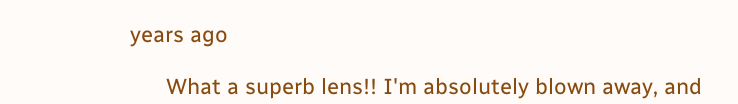years ago

      What a superb lens!! I'm absolutely blown away, and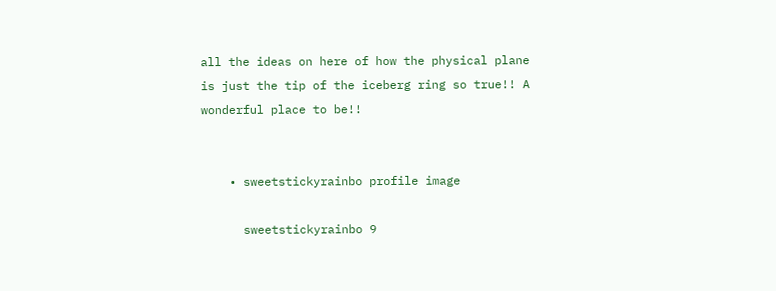all the ideas on here of how the physical plane is just the tip of the iceberg ring so true!! A wonderful place to be!!


    • sweetstickyrainbo profile image

      sweetstickyrainbo 9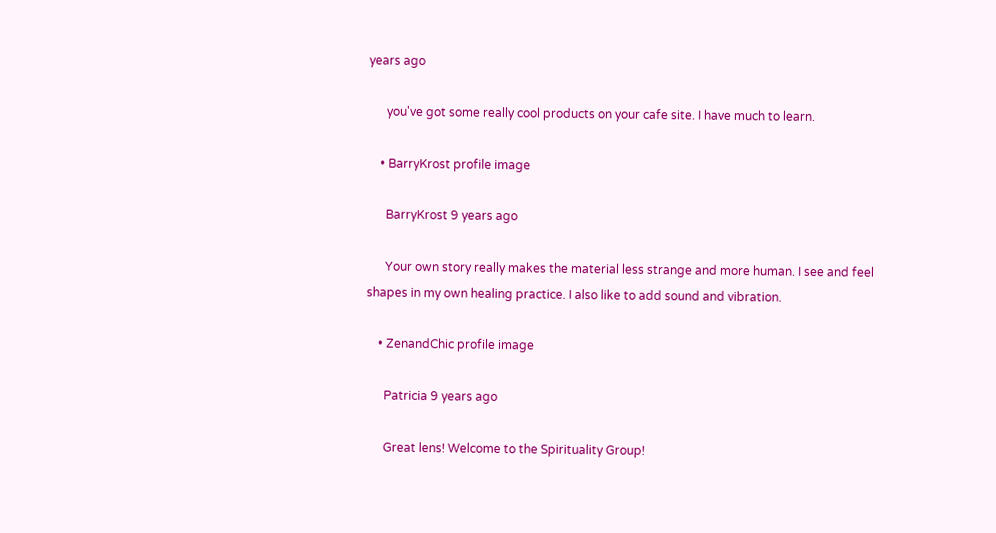years ago

      you've got some really cool products on your cafe site. I have much to learn.

    • BarryKrost profile image

      BarryKrost 9 years ago

      Your own story really makes the material less strange and more human. I see and feel shapes in my own healing practice. I also like to add sound and vibration.

    • ZenandChic profile image

      Patricia 9 years ago

      Great lens! Welcome to the Spirituality Group!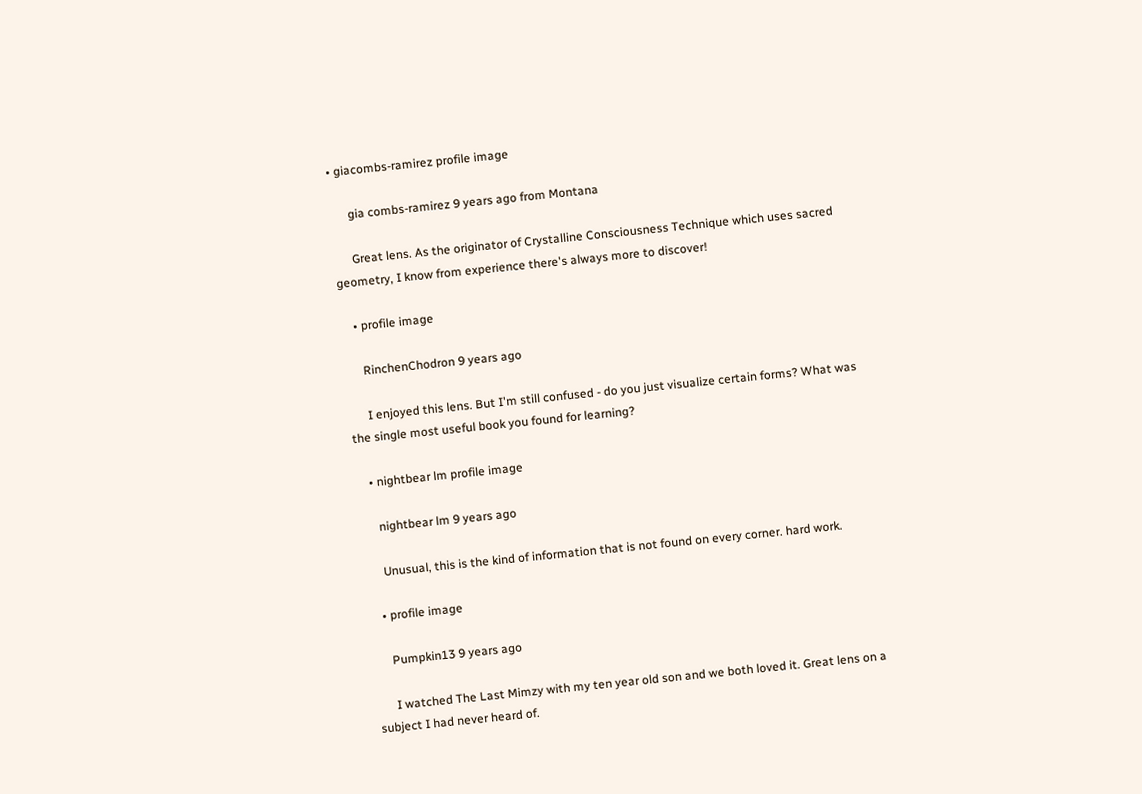• giacombs-ramirez profile image

      gia combs-ramirez 9 years ago from Montana

      Great lens. As the originator of Crystalline Consciousness Technique which uses sacred geometry, I know from experience there's always more to discover!

    • profile image

      RinchenChodron 9 years ago

      I enjoyed this lens. But I'm still confused - do you just visualize certain forms? What was the single most useful book you found for learning?

    • nightbear lm profile image

      nightbear lm 9 years ago

      Unusual, this is the kind of information that is not found on every corner. hard work.

    • profile image

      Pumpkin13 9 years ago

      I watched The Last Mimzy with my ten year old son and we both loved it. Great lens on a subject I had never heard of.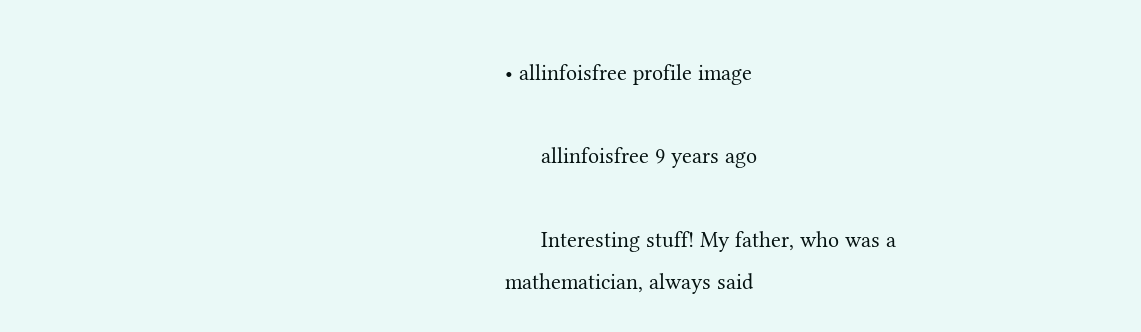• allinfoisfree profile image

      allinfoisfree 9 years ago

      Interesting stuff! My father, who was a mathematician, always said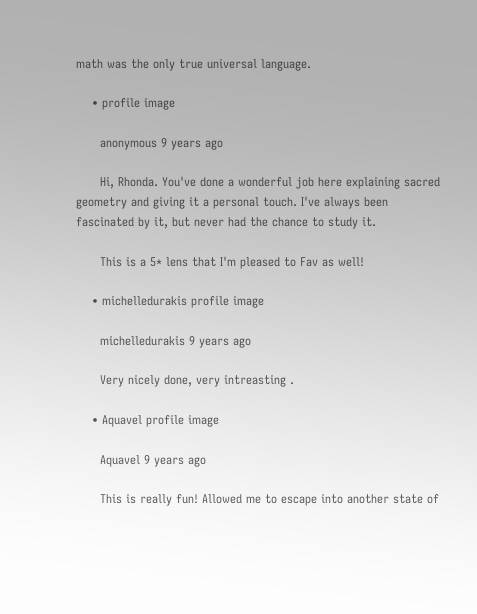math was the only true universal language.

    • profile image

      anonymous 9 years ago

      Hi, Rhonda. You've done a wonderful job here explaining sacred geometry and giving it a personal touch. I've always been fascinated by it, but never had the chance to study it.

      This is a 5* lens that I'm pleased to Fav as well!

    • michelledurakis profile image

      michelledurakis 9 years ago

      Very nicely done, very intreasting .

    • Aquavel profile image

      Aquavel 9 years ago

      This is really fun! Allowed me to escape into another state of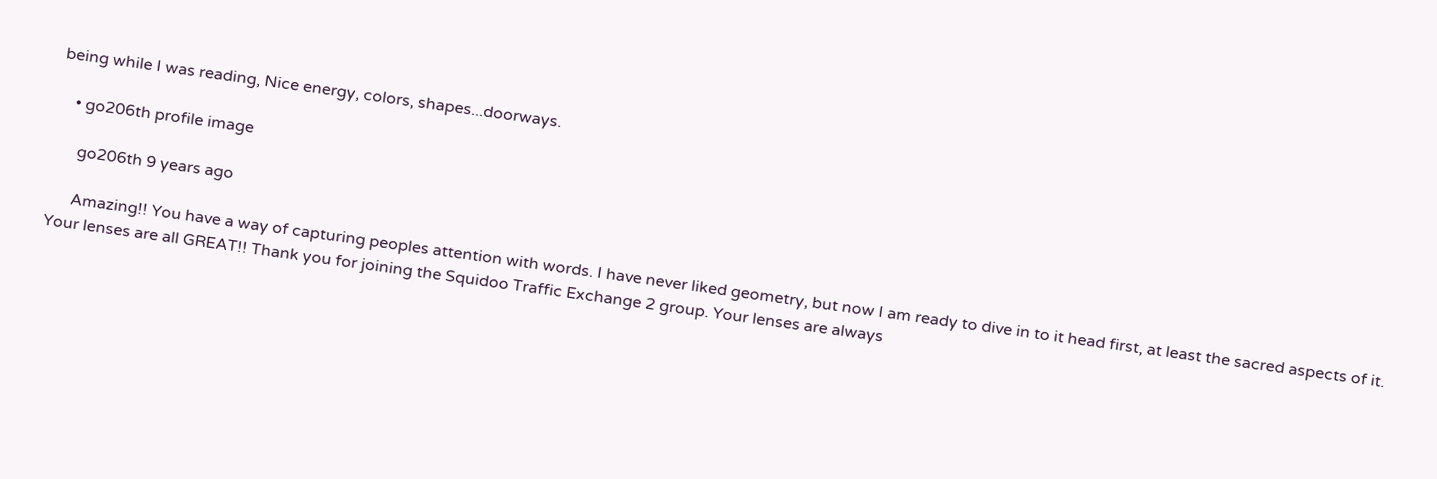being while I was reading, Nice energy, colors, shapes...doorways.

    • go206th profile image

      go206th 9 years ago

      Amazing!! You have a way of capturing peoples attention with words. I have never liked geometry, but now I am ready to dive in to it head first, at least the sacred aspects of it. Your lenses are all GREAT!! Thank you for joining the Squidoo Traffic Exchange 2 group. Your lenses are always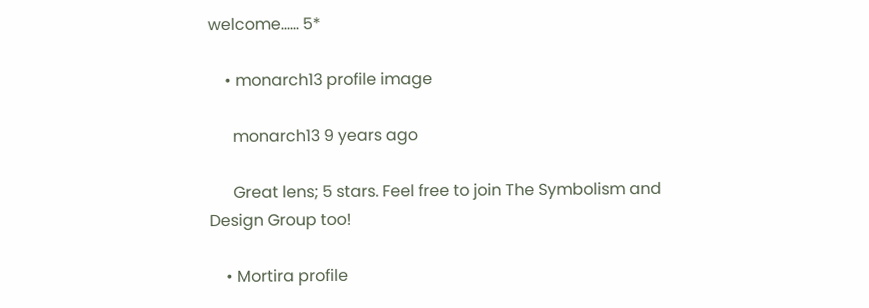welcome...... 5*

    • monarch13 profile image

      monarch13 9 years ago

      Great lens; 5 stars. Feel free to join The Symbolism and Design Group too!

    • Mortira profile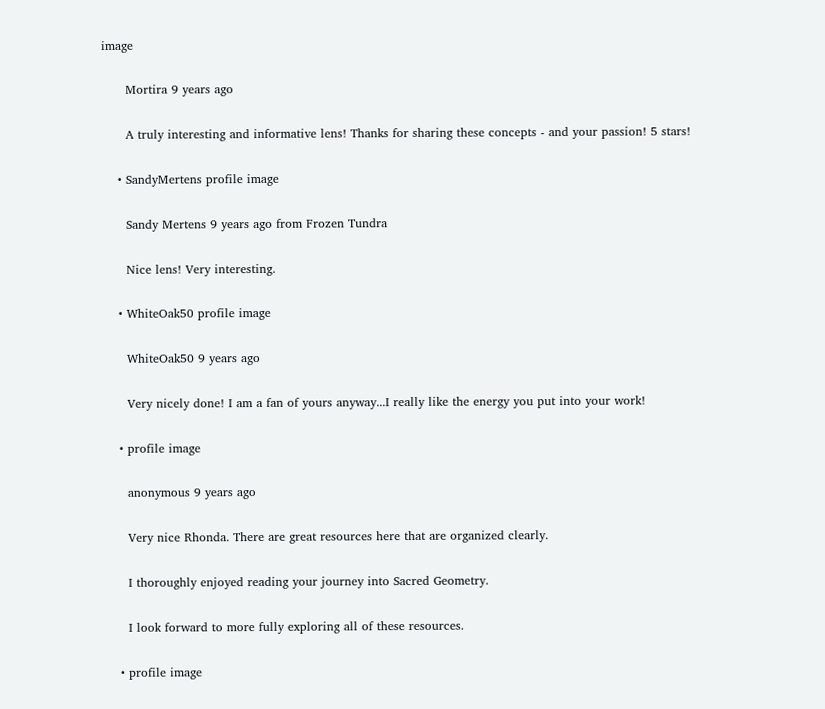image

      Mortira 9 years ago

      A truly interesting and informative lens! Thanks for sharing these concepts - and your passion! 5 stars!

    • SandyMertens profile image

      Sandy Mertens 9 years ago from Frozen Tundra

      Nice lens! Very interesting.

    • WhiteOak50 profile image

      WhiteOak50 9 years ago

      Very nicely done! I am a fan of yours anyway...I really like the energy you put into your work!

    • profile image

      anonymous 9 years ago

      Very nice Rhonda. There are great resources here that are organized clearly.

      I thoroughly enjoyed reading your journey into Sacred Geometry.

      I look forward to more fully exploring all of these resources.

    • profile image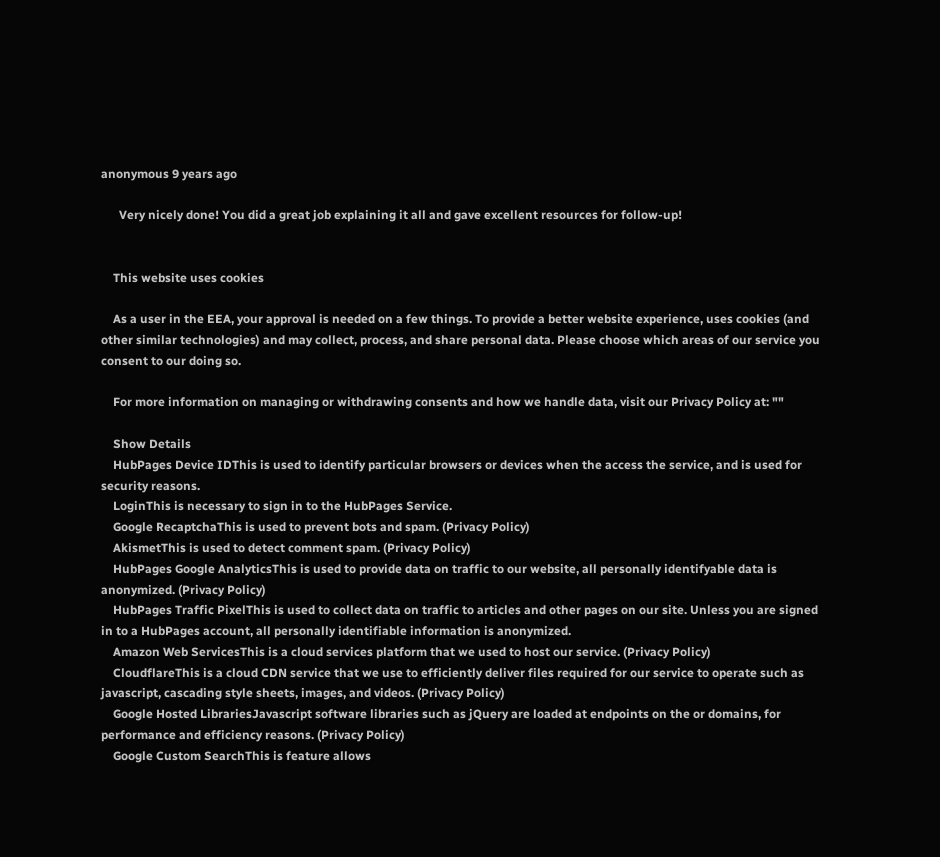anonymous 9 years ago

      Very nicely done! You did a great job explaining it all and gave excellent resources for follow-up!


    This website uses cookies

    As a user in the EEA, your approval is needed on a few things. To provide a better website experience, uses cookies (and other similar technologies) and may collect, process, and share personal data. Please choose which areas of our service you consent to our doing so.

    For more information on managing or withdrawing consents and how we handle data, visit our Privacy Policy at: ""

    Show Details
    HubPages Device IDThis is used to identify particular browsers or devices when the access the service, and is used for security reasons.
    LoginThis is necessary to sign in to the HubPages Service.
    Google RecaptchaThis is used to prevent bots and spam. (Privacy Policy)
    AkismetThis is used to detect comment spam. (Privacy Policy)
    HubPages Google AnalyticsThis is used to provide data on traffic to our website, all personally identifyable data is anonymized. (Privacy Policy)
    HubPages Traffic PixelThis is used to collect data on traffic to articles and other pages on our site. Unless you are signed in to a HubPages account, all personally identifiable information is anonymized.
    Amazon Web ServicesThis is a cloud services platform that we used to host our service. (Privacy Policy)
    CloudflareThis is a cloud CDN service that we use to efficiently deliver files required for our service to operate such as javascript, cascading style sheets, images, and videos. (Privacy Policy)
    Google Hosted LibrariesJavascript software libraries such as jQuery are loaded at endpoints on the or domains, for performance and efficiency reasons. (Privacy Policy)
    Google Custom SearchThis is feature allows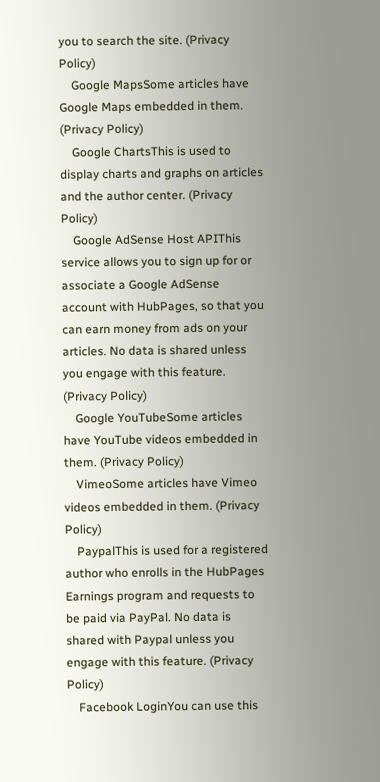you to search the site. (Privacy Policy)
    Google MapsSome articles have Google Maps embedded in them. (Privacy Policy)
    Google ChartsThis is used to display charts and graphs on articles and the author center. (Privacy Policy)
    Google AdSense Host APIThis service allows you to sign up for or associate a Google AdSense account with HubPages, so that you can earn money from ads on your articles. No data is shared unless you engage with this feature. (Privacy Policy)
    Google YouTubeSome articles have YouTube videos embedded in them. (Privacy Policy)
    VimeoSome articles have Vimeo videos embedded in them. (Privacy Policy)
    PaypalThis is used for a registered author who enrolls in the HubPages Earnings program and requests to be paid via PayPal. No data is shared with Paypal unless you engage with this feature. (Privacy Policy)
    Facebook LoginYou can use this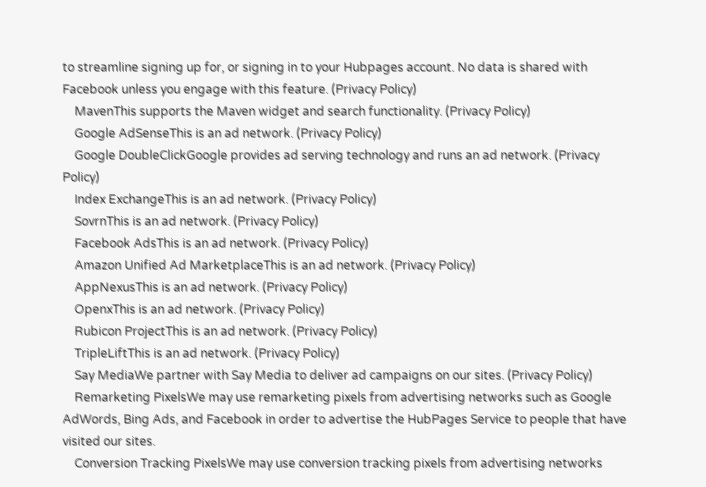to streamline signing up for, or signing in to your Hubpages account. No data is shared with Facebook unless you engage with this feature. (Privacy Policy)
    MavenThis supports the Maven widget and search functionality. (Privacy Policy)
    Google AdSenseThis is an ad network. (Privacy Policy)
    Google DoubleClickGoogle provides ad serving technology and runs an ad network. (Privacy Policy)
    Index ExchangeThis is an ad network. (Privacy Policy)
    SovrnThis is an ad network. (Privacy Policy)
    Facebook AdsThis is an ad network. (Privacy Policy)
    Amazon Unified Ad MarketplaceThis is an ad network. (Privacy Policy)
    AppNexusThis is an ad network. (Privacy Policy)
    OpenxThis is an ad network. (Privacy Policy)
    Rubicon ProjectThis is an ad network. (Privacy Policy)
    TripleLiftThis is an ad network. (Privacy Policy)
    Say MediaWe partner with Say Media to deliver ad campaigns on our sites. (Privacy Policy)
    Remarketing PixelsWe may use remarketing pixels from advertising networks such as Google AdWords, Bing Ads, and Facebook in order to advertise the HubPages Service to people that have visited our sites.
    Conversion Tracking PixelsWe may use conversion tracking pixels from advertising networks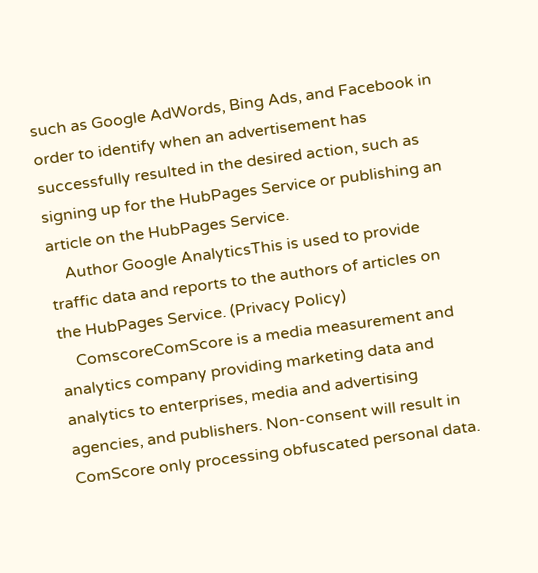such as Google AdWords, Bing Ads, and Facebook in order to identify when an advertisement has successfully resulted in the desired action, such as signing up for the HubPages Service or publishing an article on the HubPages Service.
    Author Google AnalyticsThis is used to provide traffic data and reports to the authors of articles on the HubPages Service. (Privacy Policy)
    ComscoreComScore is a media measurement and analytics company providing marketing data and analytics to enterprises, media and advertising agencies, and publishers. Non-consent will result in ComScore only processing obfuscated personal data.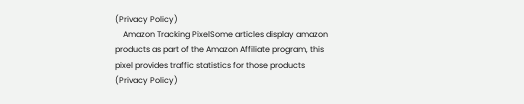(Privacy Policy)
    Amazon Tracking PixelSome articles display amazon products as part of the Amazon Affiliate program, this pixel provides traffic statistics for those products (Privacy Policy)